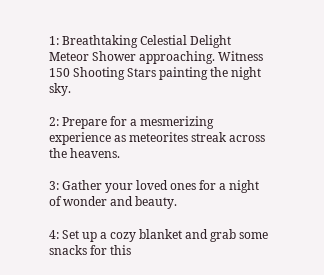1: Breathtaking Celestial Delight Meteor Shower approaching. Witness 150 Shooting Stars painting the night sky.

2: Prepare for a mesmerizing experience as meteorites streak across the heavens.

3: Gather your loved ones for a night of wonder and beauty.

4: Set up a cozy blanket and grab some snacks for this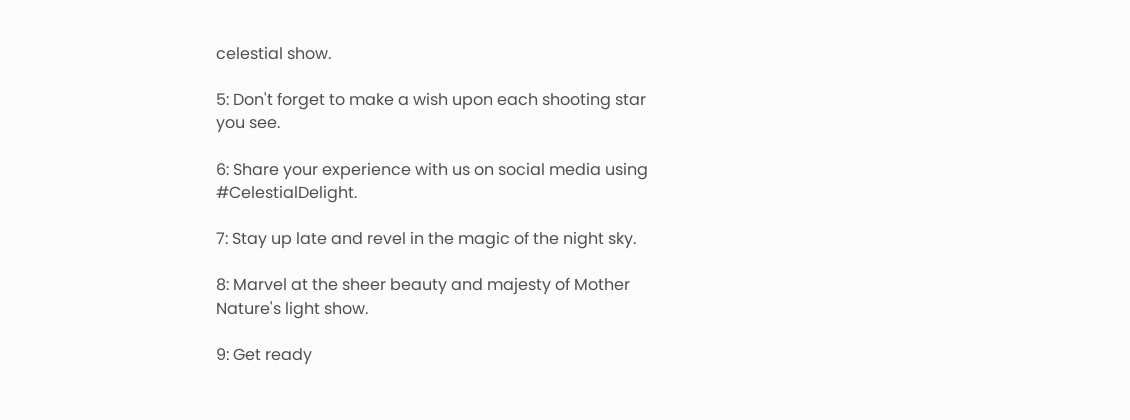celestial show.

5: Don't forget to make a wish upon each shooting star you see.

6: Share your experience with us on social media using #CelestialDelight.

7: Stay up late and revel in the magic of the night sky.

8: Marvel at the sheer beauty and majesty of Mother Nature's light show.

9: Get ready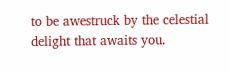to be awestruck by the celestial delight that awaits you.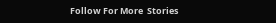Follow For More  Stories